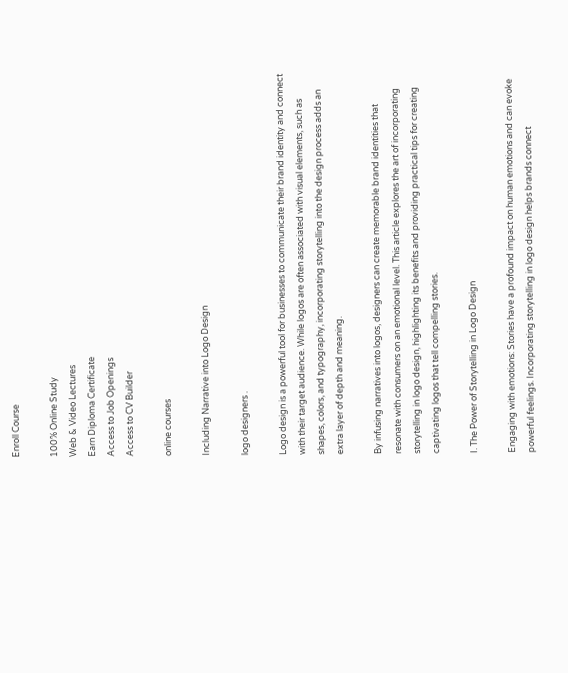Enroll Course

100% Online Study
Web & Video Lectures
Earn Diploma Certificate
Access to Job Openings
Access to CV Builder

online courses

Including Narrative into Logo Design

logo designers .

Logo design is a powerful tool for businesses to communicate their brand identity and connect with their target audience. While logos are often associated with visual elements, such as shapes, colors, and typography, incorporating storytelling into the design process adds an extra layer of depth and meaning.

By infusing narratives into logos, designers can create memorable brand identities that resonate with consumers on an emotional level. This article explores the art of incorporating storytelling in logo design, highlighting its benefits and providing practical tips for creating captivating logos that tell compelling stories.

I. The Power of Storytelling in Logo Design

Engaging with emotions: Stories have a profound impact on human emotions and can evoke powerful feelings. Incorporating storytelling in logo design helps brands connect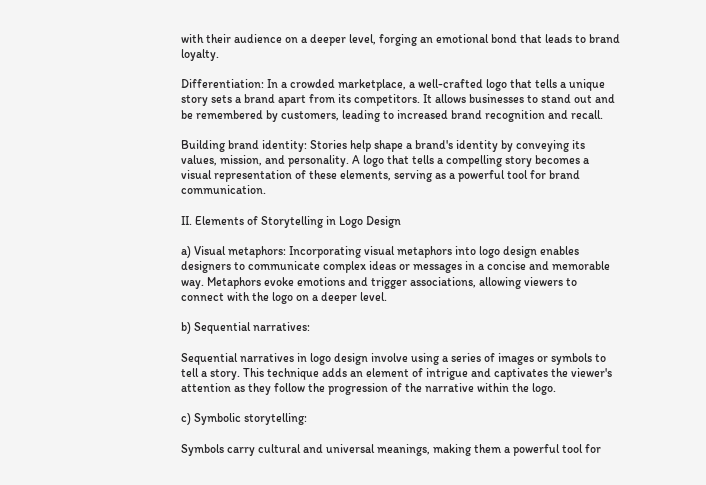with their audience on a deeper level, forging an emotional bond that leads to brand loyalty.

Differentiation: In a crowded marketplace, a well-crafted logo that tells a unique story sets a brand apart from its competitors. It allows businesses to stand out and be remembered by customers, leading to increased brand recognition and recall.

Building brand identity: Stories help shape a brand's identity by conveying its values, mission, and personality. A logo that tells a compelling story becomes a visual representation of these elements, serving as a powerful tool for brand communication.

II. Elements of Storytelling in Logo Design

a) Visual metaphors: Incorporating visual metaphors into logo design enables designers to communicate complex ideas or messages in a concise and memorable way. Metaphors evoke emotions and trigger associations, allowing viewers to connect with the logo on a deeper level.

b) Sequential narratives:

Sequential narratives in logo design involve using a series of images or symbols to tell a story. This technique adds an element of intrigue and captivates the viewer's attention as they follow the progression of the narrative within the logo.

c) Symbolic storytelling:

Symbols carry cultural and universal meanings, making them a powerful tool for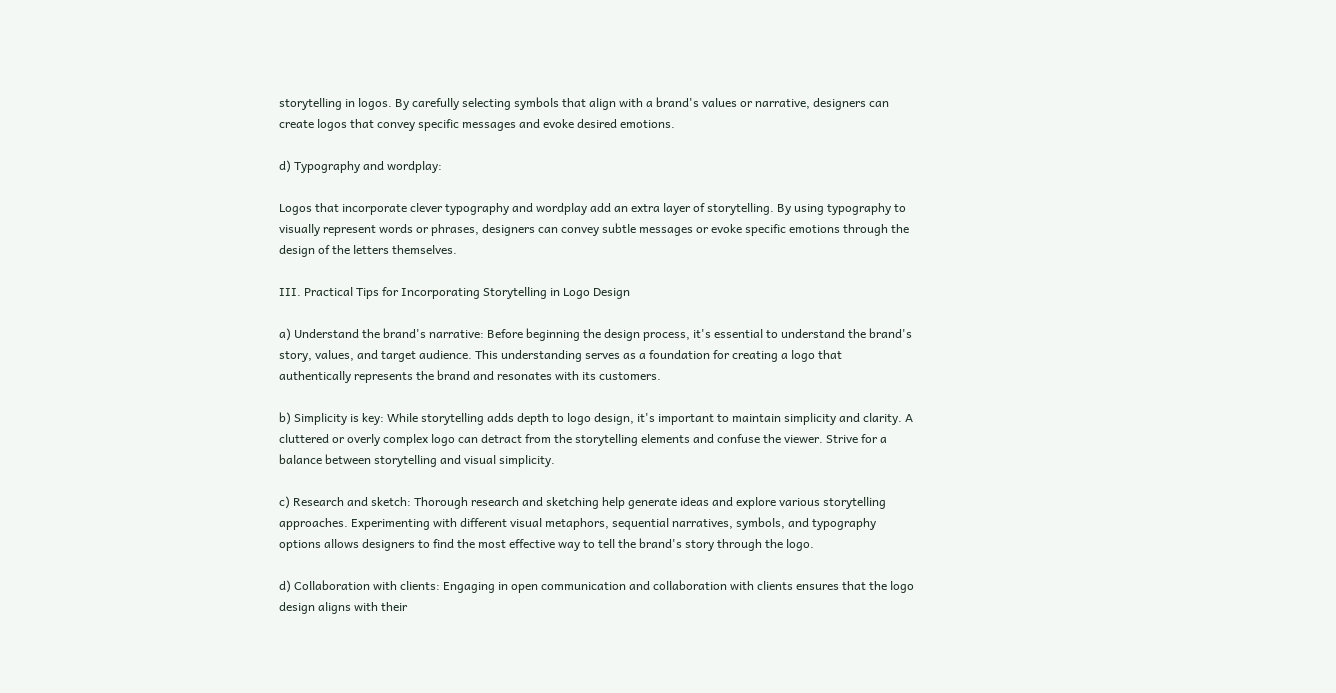storytelling in logos. By carefully selecting symbols that align with a brand's values or narrative, designers can create logos that convey specific messages and evoke desired emotions.

d) Typography and wordplay:

Logos that incorporate clever typography and wordplay add an extra layer of storytelling. By using typography to visually represent words or phrases, designers can convey subtle messages or evoke specific emotions through the design of the letters themselves.

III. Practical Tips for Incorporating Storytelling in Logo Design

a) Understand the brand's narrative: Before beginning the design process, it's essential to understand the brand's story, values, and target audience. This understanding serves as a foundation for creating a logo that authentically represents the brand and resonates with its customers.

b) Simplicity is key: While storytelling adds depth to logo design, it's important to maintain simplicity and clarity. A cluttered or overly complex logo can detract from the storytelling elements and confuse the viewer. Strive for a balance between storytelling and visual simplicity.

c) Research and sketch: Thorough research and sketching help generate ideas and explore various storytelling approaches. Experimenting with different visual metaphors, sequential narratives, symbols, and typography options allows designers to find the most effective way to tell the brand's story through the logo.

d) Collaboration with clients: Engaging in open communication and collaboration with clients ensures that the logo design aligns with their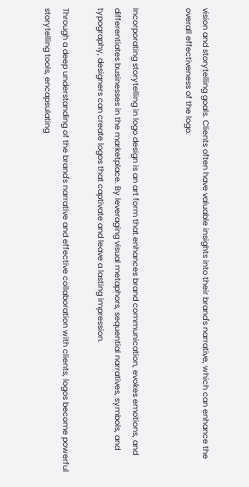vision and storytelling goals. Clients often have valuable insights into their brand's narrative, which can enhance the overall effectiveness of the logo.


Incorporating storytelling in logo design is an art form that enhances brand communication, evokes emotions, and differentiates businesses in the marketplace. By leveraging visual metaphors, sequential narratives, symbols, and typography, designers can create logos that captivate and leave a lasting impression.

Through a deep understanding of the brand's narrative and effective collaboration with clients, logos become powerful storytelling tools, encapsulating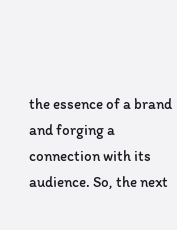the essence of a brand and forging a connection with its audience. So, the next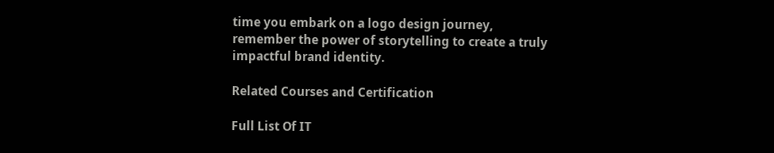time you embark on a logo design journey, remember the power of storytelling to create a truly impactful brand identity.

Related Courses and Certification

Full List Of IT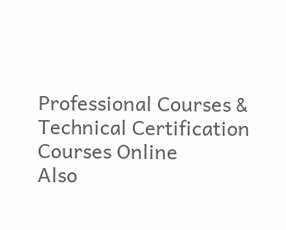Professional Courses & Technical Certification Courses Online
Also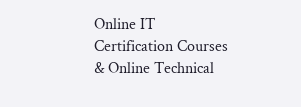Online IT Certification Courses & Online Technical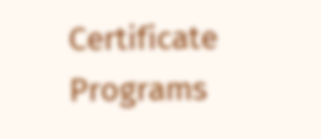Certificate Programs